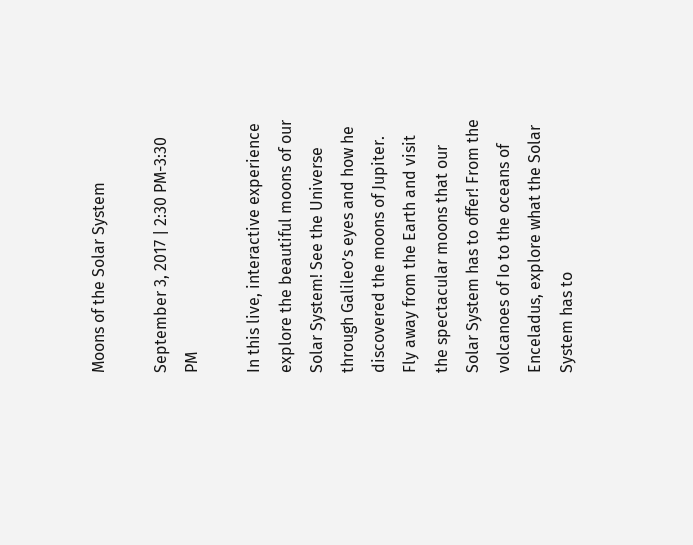Moons of the Solar System

September 3, 2017 | 2:30 PM-3:30 PM

In this live, interactive experience explore the beautiful moons of our Solar System! See the Universe through Galileo’s eyes and how he discovered the moons of Jupiter. Fly away from the Earth and visit the spectacular moons that our Solar System has to offer! From the volcanoes of Io to the oceans of Enceladus, explore what the Solar System has to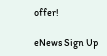offer!

eNews Sign Up